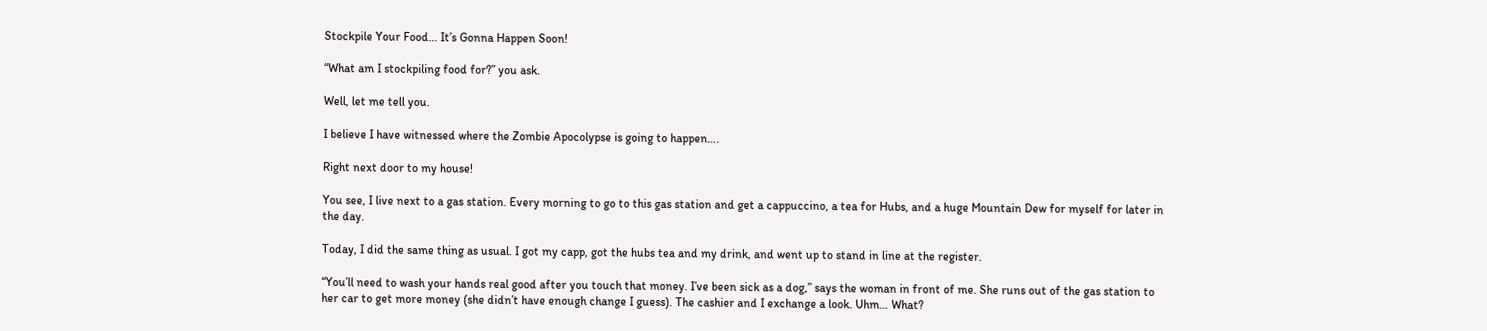Stockpile Your Food… It’s Gonna Happen Soon!

“What am I stockpiling food for?” you ask.

Well, let me tell you.

I believe I have witnessed where the Zombie Apocolypse is going to happen….

Right next door to my house!

You see, I live next to a gas station. Every morning to go to this gas station and get a cappuccino, a tea for Hubs, and a huge Mountain Dew for myself for later in the day.

Today, I did the same thing as usual. I got my capp, got the hubs tea and my drink, and went up to stand in line at the register.

“You’ll need to wash your hands real good after you touch that money. I’ve been sick as a dog,” says the woman in front of me. She runs out of the gas station to her car to get more money (she didn’t have enough change I guess). The cashier and I exchange a look. Uhm… What?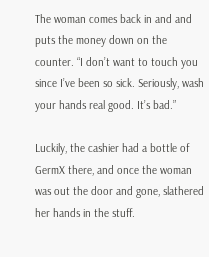The woman comes back in and and puts the money down on the counter. “I don’t want to touch you since I’ve been so sick. Seriously, wash your hands real good. It’s bad.”

Luckily, the cashier had a bottle of GermX there, and once the woman was out the door and gone, slathered her hands in the stuff.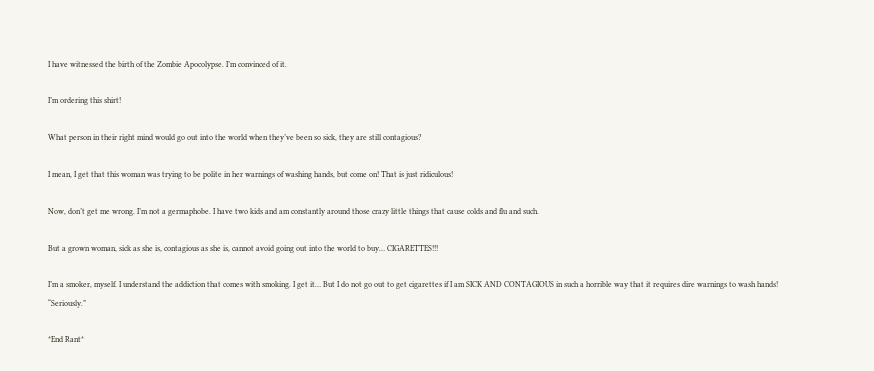I have witnessed the birth of the Zombie Apocolypse. I’m convinced of it.

I’m ordering this shirt!

What person in their right mind would go out into the world when they’ve been so sick, they are still contagious?

I mean, I get that this woman was trying to be polite in her warnings of washing hands, but come on! That is just ridiculous!

Now, don’t get me wrong. I’m not a germaphobe. I have two kids and am constantly around those crazy little things that cause colds and flu and such.

But a grown woman, sick as she is, contagious as she is, cannot avoid going out into the world to buy… CIGARETTES!!!

I’m a smoker, myself. I understand the addiction that comes with smoking. I get it… But I do not go out to get cigarettes if I am SICK AND CONTAGIOUS in such a horrible way that it requires dire warnings to wash hands! “Seriously.”

*End Rant*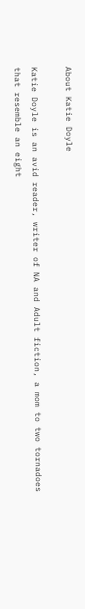About Katie Doyle

Katie Doyle is an avid reader, writer of NA and Adult fiction, a mom to two tornadoes that resemble an eight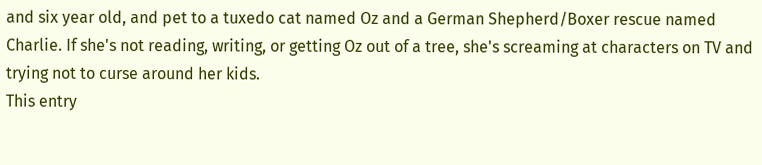and six year old, and pet to a tuxedo cat named Oz and a German Shepherd/Boxer rescue named Charlie. If she's not reading, writing, or getting Oz out of a tree, she's screaming at characters on TV and trying not to curse around her kids.
This entry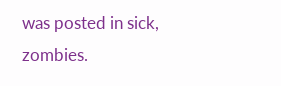was posted in sick, zombies.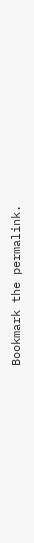Bookmark the permalink.